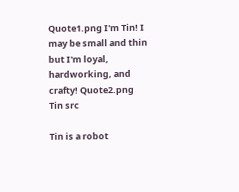Quote1.png I'm Tin! I may be small and thin but I'm loyal, hardworking, and crafty! Quote2.png
Tin src

Tin is a robot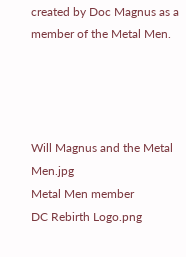created by Doc Magnus as a member of the Metal Men.




Will Magnus and the Metal Men.jpg
Metal Men member
DC Rebirth Logo.png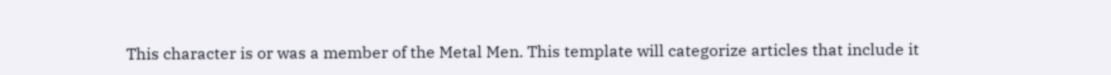This character is or was a member of the Metal Men. This template will categorize articles that include it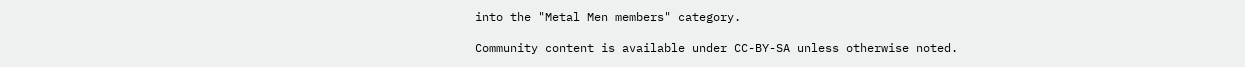into the "Metal Men members" category.

Community content is available under CC-BY-SA unless otherwise noted.